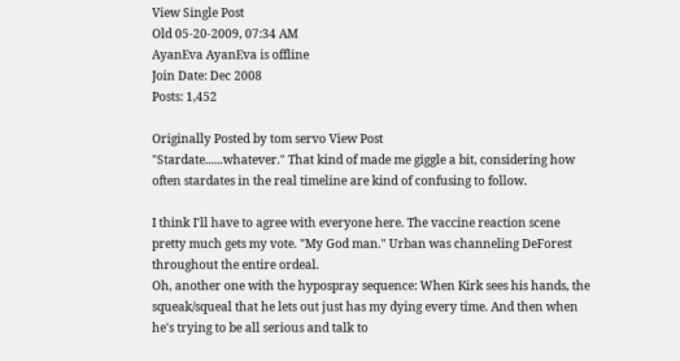View Single Post
Old 05-20-2009, 07:34 AM
AyanEva AyanEva is offline
Join Date: Dec 2008
Posts: 1,452

Originally Posted by tom servo View Post
"Stardate......whatever." That kind of made me giggle a bit, considering how often stardates in the real timeline are kind of confusing to follow.

I think I'll have to agree with everyone here. The vaccine reaction scene pretty much gets my vote. "My God man." Urban was channeling DeForest throughout the entire ordeal.
Oh, another one with the hypospray sequence: When Kirk sees his hands, the squeak/squeal that he lets out just has my dying every time. And then when he's trying to be all serious and talk to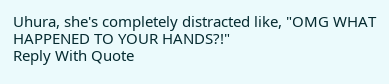Uhura, she's completely distracted like, "OMG WHAT HAPPENED TO YOUR HANDS?!"
Reply With Quote